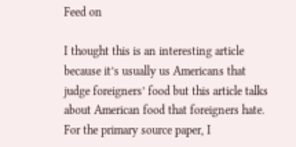Feed on

I thought this is an interesting article because it’s usually us Americans that judge foreigners’ food but this article talks about American food that foreigners hate. For the primary source paper, I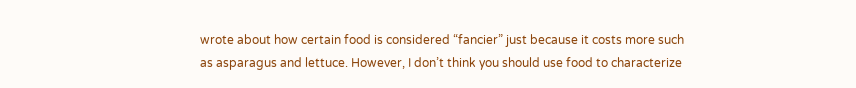wrote about how certain food is considered “fancier” just because it costs more such as asparagus and lettuce. However, I don’t think you should use food to characterize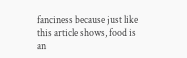fanciness because just like this article shows, food is an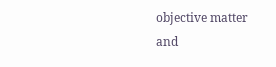objective matter and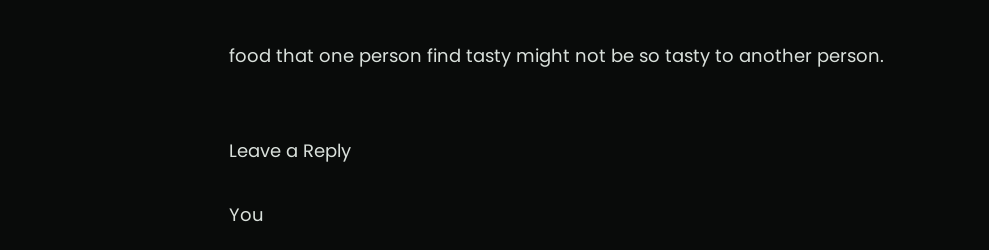food that one person find tasty might not be so tasty to another person.


Leave a Reply

You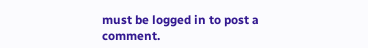must be logged in to post a comment.